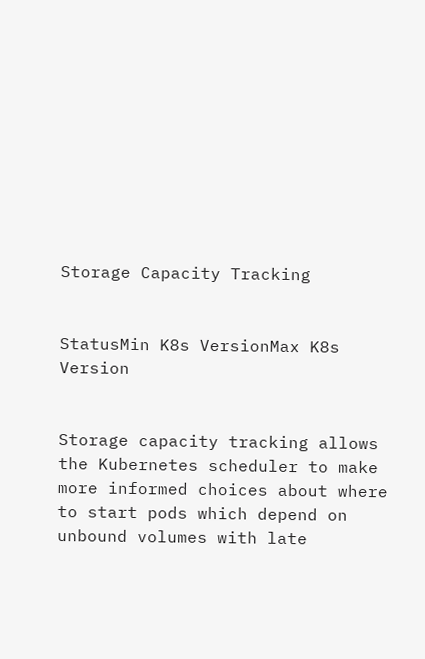Storage Capacity Tracking


StatusMin K8s VersionMax K8s Version


Storage capacity tracking allows the Kubernetes scheduler to make more informed choices about where to start pods which depend on unbound volumes with late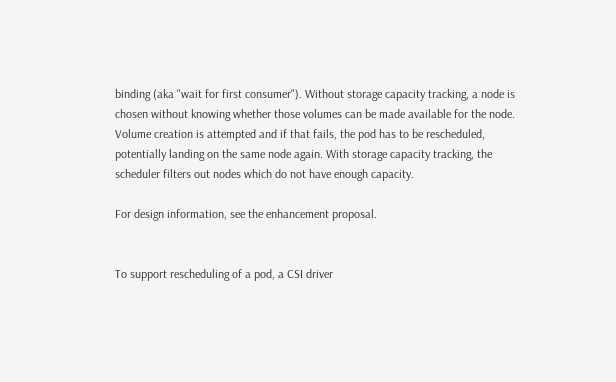binding (aka "wait for first consumer"). Without storage capacity tracking, a node is chosen without knowing whether those volumes can be made available for the node. Volume creation is attempted and if that fails, the pod has to be rescheduled, potentially landing on the same node again. With storage capacity tracking, the scheduler filters out nodes which do not have enough capacity.

For design information, see the enhancement proposal.


To support rescheduling of a pod, a CSI driver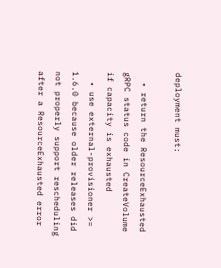deployment must:

  • return the ResourceExhausted gRPC status code in CreateVolume if capacity is exhausted
  • use external-provisioner >= 1.6.0 because older releases did not properly support rescheduling after a ResourceExhausted error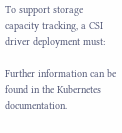To support storage capacity tracking, a CSI driver deployment must:

Further information can be found in the Kubernetes documentation.